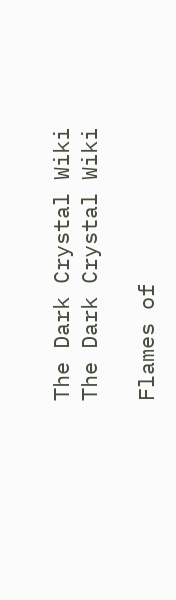The Dark Crystal Wiki
The Dark Crystal Wiki

Flames of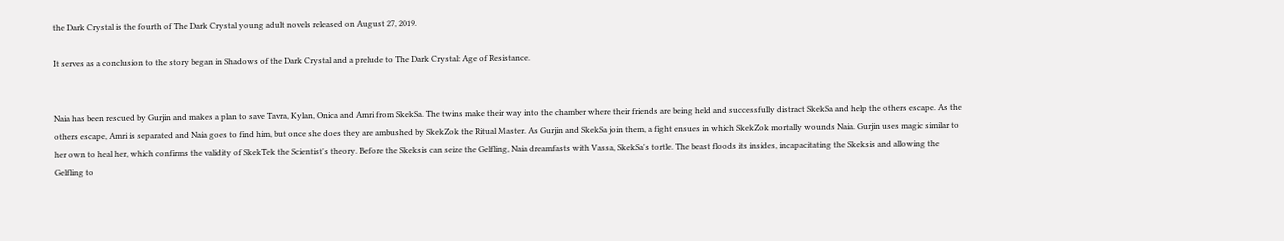the Dark Crystal is the fourth of The Dark Crystal young adult novels released on August 27, 2019.

It serves as a conclusion to the story began in Shadows of the Dark Crystal and a prelude to The Dark Crystal: Age of Resistance.


Naia has been rescued by Gurjin and makes a plan to save Tavra, Kylan, Onica and Amri from SkekSa. The twins make their way into the chamber where their friends are being held and successfully distract SkekSa and help the others escape. As the others escape, Amri is separated and Naia goes to find him, but once she does they are ambushed by SkekZok the Ritual Master. As Gurjin and SkekSa join them, a fight ensues in which SkekZok mortally wounds Naia. Gurjin uses magic similar to her own to heal her, which confirms the validity of SkekTek the Scientist's theory. Before the Skeksis can seize the Gelfling, Naia dreamfasts with Vassa, SkekSa's tortle. The beast floods its insides, incapacitating the Skeksis and allowing the Gelfling to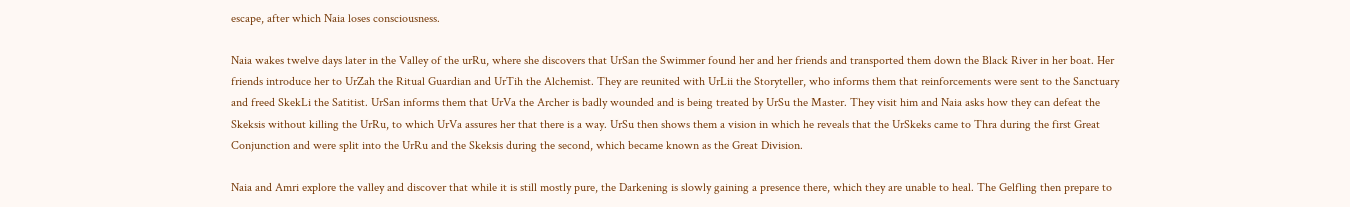escape, after which Naia loses consciousness.

Naia wakes twelve days later in the Valley of the urRu, where she discovers that UrSan the Swimmer found her and her friends and transported them down the Black River in her boat. Her friends introduce her to UrZah the Ritual Guardian and UrTih the Alchemist. They are reunited with UrLii the Storyteller, who informs them that reinforcements were sent to the Sanctuary and freed SkekLi the Satitist. UrSan informs them that UrVa the Archer is badly wounded and is being treated by UrSu the Master. They visit him and Naia asks how they can defeat the Skeksis without killing the UrRu, to which UrVa assures her that there is a way. UrSu then shows them a vision in which he reveals that the UrSkeks came to Thra during the first Great Conjunction and were split into the UrRu and the Skeksis during the second, which became known as the Great Division.

Naia and Amri explore the valley and discover that while it is still mostly pure, the Darkening is slowly gaining a presence there, which they are unable to heal. The Gelfling then prepare to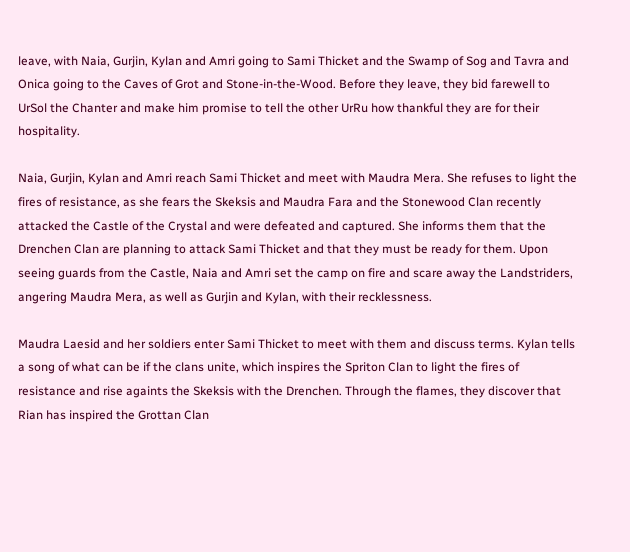leave, with Naia, Gurjin, Kylan and Amri going to Sami Thicket and the Swamp of Sog and Tavra and Onica going to the Caves of Grot and Stone-in-the-Wood. Before they leave, they bid farewell to UrSol the Chanter and make him promise to tell the other UrRu how thankful they are for their hospitality.

Naia, Gurjin, Kylan and Amri reach Sami Thicket and meet with Maudra Mera. She refuses to light the fires of resistance, as she fears the Skeksis and Maudra Fara and the Stonewood Clan recently attacked the Castle of the Crystal and were defeated and captured. She informs them that the Drenchen Clan are planning to attack Sami Thicket and that they must be ready for them. Upon seeing guards from the Castle, Naia and Amri set the camp on fire and scare away the Landstriders, angering Maudra Mera, as well as Gurjin and Kylan, with their recklessness.

Maudra Laesid and her soldiers enter Sami Thicket to meet with them and discuss terms. Kylan tells a song of what can be if the clans unite, which inspires the Spriton Clan to light the fires of resistance and rise againts the Skeksis with the Drenchen. Through the flames, they discover that Rian has inspired the Grottan Clan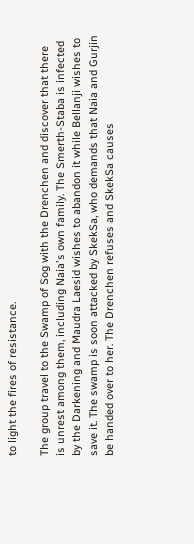to light the fires of resistance.

The group travel to the Swamp of Sog with the Drenchen and discover that there is unrest among them, including Naia's own family. The Smerth-Staba is infected by the Darkening and Maudra Laesid wishes to abandon it while Bellanji wishes to save it. The swamp is soon attacked by SkekSa, who demands that Naia and Gurjin be handed over to her. The Drenchen refuses and SkekSa causes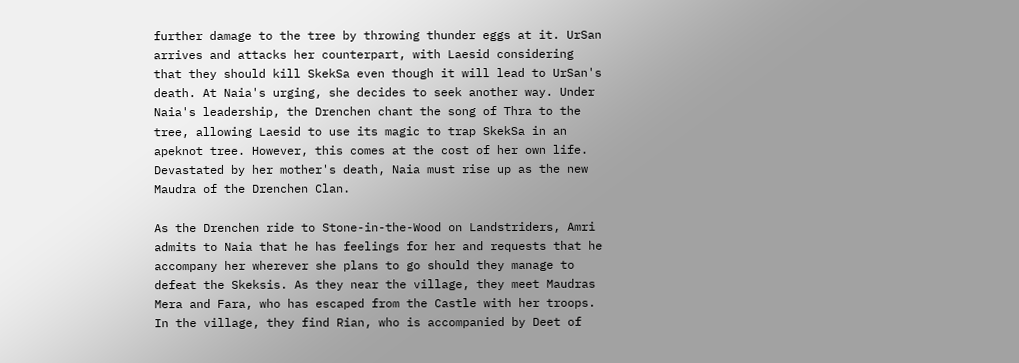further damage to the tree by throwing thunder eggs at it. UrSan arrives and attacks her counterpart, with Laesid considering that they should kill SkekSa even though it will lead to UrSan's death. At Naia's urging, she decides to seek another way. Under Naia's leadership, the Drenchen chant the song of Thra to the tree, allowing Laesid to use its magic to trap SkekSa in an apeknot tree. However, this comes at the cost of her own life. Devastated by her mother's death, Naia must rise up as the new Maudra of the Drenchen Clan.

As the Drenchen ride to Stone-in-the-Wood on Landstriders, Amri admits to Naia that he has feelings for her and requests that he accompany her wherever she plans to go should they manage to defeat the Skeksis. As they near the village, they meet Maudras Mera and Fara, who has escaped from the Castle with her troops. In the village, they find Rian, who is accompanied by Deet of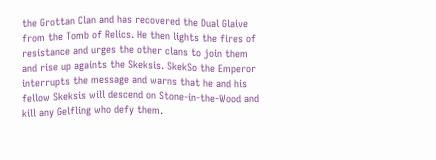the Grottan Clan and has recovered the Dual Glaive from the Tomb of Relics. He then lights the fires of resistance and urges the other clans to join them and rise up againts the Skeksis. SkekSo the Emperor interrupts the message and warns that he and his fellow Skeksis will descend on Stone-in-the-Wood and kill any Gelfling who defy them.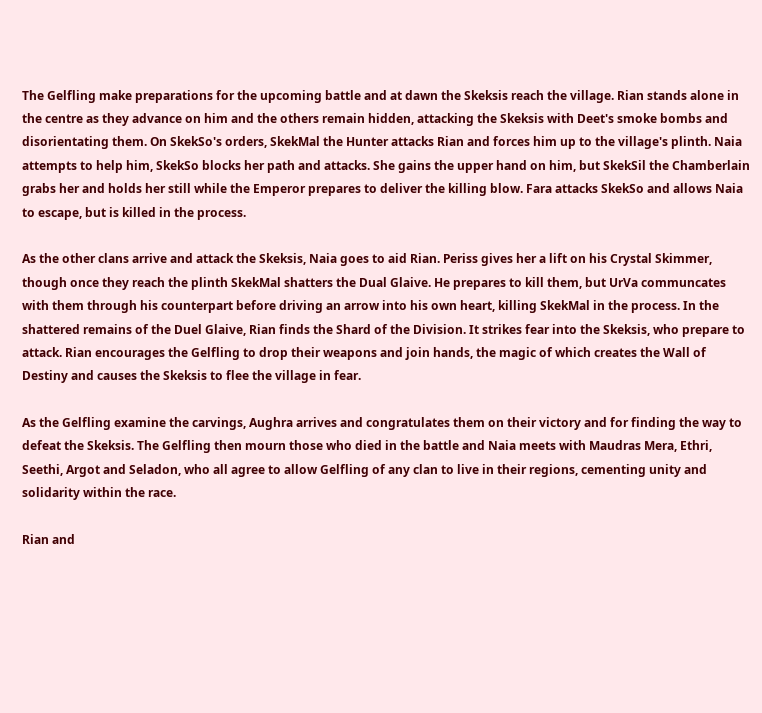The Gelfling make preparations for the upcoming battle and at dawn the Skeksis reach the village. Rian stands alone in the centre as they advance on him and the others remain hidden, attacking the Skeksis with Deet's smoke bombs and disorientating them. On SkekSo's orders, SkekMal the Hunter attacks Rian and forces him up to the village's plinth. Naia attempts to help him, SkekSo blocks her path and attacks. She gains the upper hand on him, but SkekSil the Chamberlain grabs her and holds her still while the Emperor prepares to deliver the killing blow. Fara attacks SkekSo and allows Naia to escape, but is killed in the process.

As the other clans arrive and attack the Skeksis, Naia goes to aid Rian. Periss gives her a lift on his Crystal Skimmer, though once they reach the plinth SkekMal shatters the Dual Glaive. He prepares to kill them, but UrVa communcates with them through his counterpart before driving an arrow into his own heart, killing SkekMal in the process. In the shattered remains of the Duel Glaive, Rian finds the Shard of the Division. It strikes fear into the Skeksis, who prepare to attack. Rian encourages the Gelfling to drop their weapons and join hands, the magic of which creates the Wall of Destiny and causes the Skeksis to flee the village in fear.

As the Gelfling examine the carvings, Aughra arrives and congratulates them on their victory and for finding the way to defeat the Skeksis. The Gelfling then mourn those who died in the battle and Naia meets with Maudras Mera, Ethri, Seethi, Argot and Seladon, who all agree to allow Gelfling of any clan to live in their regions, cementing unity and solidarity within the race.

Rian and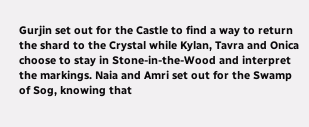Gurjin set out for the Castle to find a way to return the shard to the Crystal while Kylan, Tavra and Onica choose to stay in Stone-in-the-Wood and interpret the markings. Naia and Amri set out for the Swamp of Sog, knowing that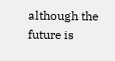although the future is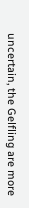uncertain, the Gelfling are more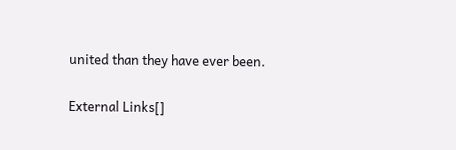united than they have ever been.

External Links[]